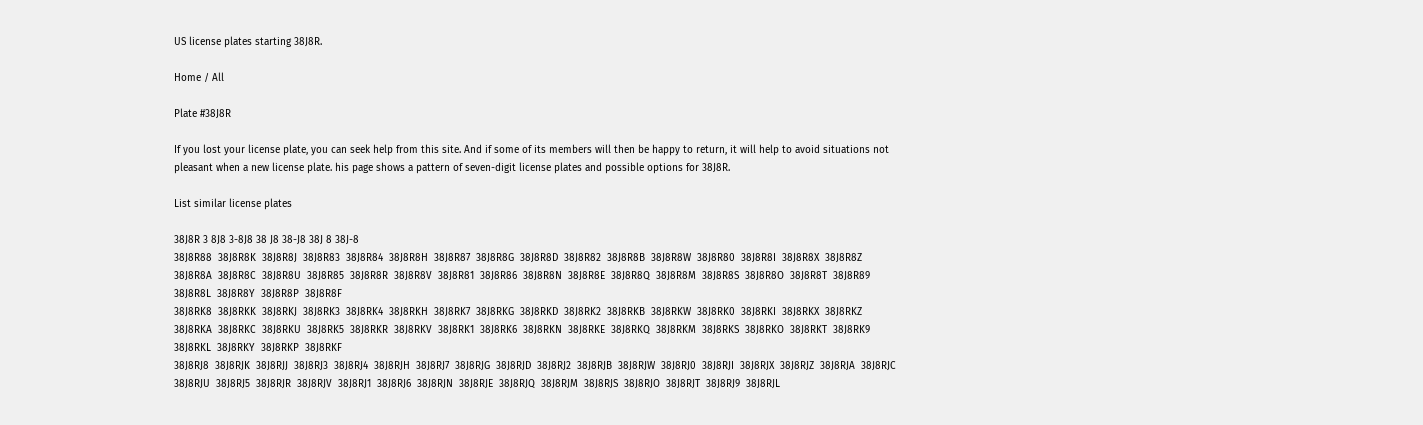US license plates starting 38J8R.

Home / All

Plate #38J8R

If you lost your license plate, you can seek help from this site. And if some of its members will then be happy to return, it will help to avoid situations not pleasant when a new license plate. his page shows a pattern of seven-digit license plates and possible options for 38J8R.

List similar license plates

38J8R 3 8J8 3-8J8 38 J8 38-J8 38J 8 38J-8
38J8R88  38J8R8K  38J8R8J  38J8R83  38J8R84  38J8R8H  38J8R87  38J8R8G  38J8R8D  38J8R82  38J8R8B  38J8R8W  38J8R80  38J8R8I  38J8R8X  38J8R8Z  38J8R8A  38J8R8C  38J8R8U  38J8R85  38J8R8R  38J8R8V  38J8R81  38J8R86  38J8R8N  38J8R8E  38J8R8Q  38J8R8M  38J8R8S  38J8R8O  38J8R8T  38J8R89  38J8R8L  38J8R8Y  38J8R8P  38J8R8F
38J8RK8  38J8RKK  38J8RKJ  38J8RK3  38J8RK4  38J8RKH  38J8RK7  38J8RKG  38J8RKD  38J8RK2  38J8RKB  38J8RKW  38J8RK0  38J8RKI  38J8RKX  38J8RKZ  38J8RKA  38J8RKC  38J8RKU  38J8RK5  38J8RKR  38J8RKV  38J8RK1  38J8RK6  38J8RKN  38J8RKE  38J8RKQ  38J8RKM  38J8RKS  38J8RKO  38J8RKT  38J8RK9  38J8RKL  38J8RKY  38J8RKP  38J8RKF
38J8RJ8  38J8RJK  38J8RJJ  38J8RJ3  38J8RJ4  38J8RJH  38J8RJ7  38J8RJG  38J8RJD  38J8RJ2  38J8RJB  38J8RJW  38J8RJ0  38J8RJI  38J8RJX  38J8RJZ  38J8RJA  38J8RJC  38J8RJU  38J8RJ5  38J8RJR  38J8RJV  38J8RJ1  38J8RJ6  38J8RJN  38J8RJE  38J8RJQ  38J8RJM  38J8RJS  38J8RJO  38J8RJT  38J8RJ9  38J8RJL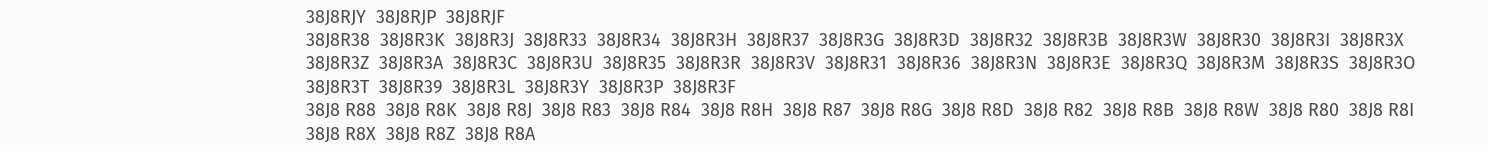38J8RJY  38J8RJP  38J8RJF
38J8R38  38J8R3K  38J8R3J  38J8R33  38J8R34  38J8R3H  38J8R37  38J8R3G  38J8R3D  38J8R32  38J8R3B  38J8R3W  38J8R30  38J8R3I  38J8R3X  38J8R3Z  38J8R3A  38J8R3C  38J8R3U  38J8R35  38J8R3R  38J8R3V  38J8R31  38J8R36  38J8R3N  38J8R3E  38J8R3Q  38J8R3M  38J8R3S  38J8R3O  38J8R3T  38J8R39  38J8R3L  38J8R3Y  38J8R3P  38J8R3F
38J8 R88  38J8 R8K  38J8 R8J  38J8 R83  38J8 R84  38J8 R8H  38J8 R87  38J8 R8G  38J8 R8D  38J8 R82  38J8 R8B  38J8 R8W  38J8 R80  38J8 R8I  38J8 R8X  38J8 R8Z  38J8 R8A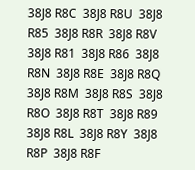38J8 R8C  38J8 R8U  38J8 R85  38J8 R8R  38J8 R8V  38J8 R81  38J8 R86  38J8 R8N  38J8 R8E  38J8 R8Q  38J8 R8M  38J8 R8S  38J8 R8O  38J8 R8T  38J8 R89  38J8 R8L  38J8 R8Y  38J8 R8P  38J8 R8F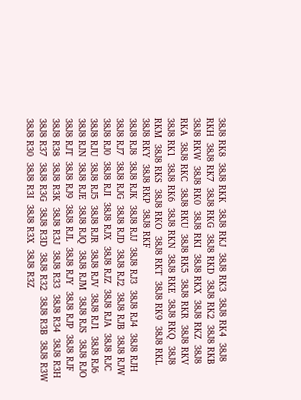38J8 RK8  38J8 RKK  38J8 RKJ  38J8 RK3  38J8 RK4  38J8 RKH  38J8 RK7  38J8 RKG  38J8 RKD  38J8 RK2  38J8 RKB  38J8 RKW  38J8 RK0  38J8 RKI  38J8 RKX  38J8 RKZ  38J8 RKA  38J8 RKC  38J8 RKU  38J8 RK5  38J8 RKR  38J8 RKV  38J8 RK1  38J8 RK6  38J8 RKN  38J8 RKE  38J8 RKQ  38J8 RKM  38J8 RKS  38J8 RKO  38J8 RKT  38J8 RK9  38J8 RKL  38J8 RKY  38J8 RKP  38J8 RKF
38J8 RJ8  38J8 RJK  38J8 RJJ  38J8 RJ3  38J8 RJ4  38J8 RJH  38J8 RJ7  38J8 RJG  38J8 RJD  38J8 RJ2  38J8 RJB  38J8 RJW  38J8 RJ0  38J8 RJI  38J8 RJX  38J8 RJZ  38J8 RJA  38J8 RJC  38J8 RJU  38J8 RJ5  38J8 RJR  38J8 RJV  38J8 RJ1  38J8 RJ6  38J8 RJN  38J8 RJE  38J8 RJQ  38J8 RJM  38J8 RJS  38J8 RJO  38J8 RJT  38J8 RJ9  38J8 RJL  38J8 RJY  38J8 RJP  38J8 RJF
38J8 R38  38J8 R3K  38J8 R3J  38J8 R33  38J8 R34  38J8 R3H  38J8 R37  38J8 R3G  38J8 R3D  38J8 R32  38J8 R3B  38J8 R3W  38J8 R30  38J8 R3I  38J8 R3X  38J8 R3Z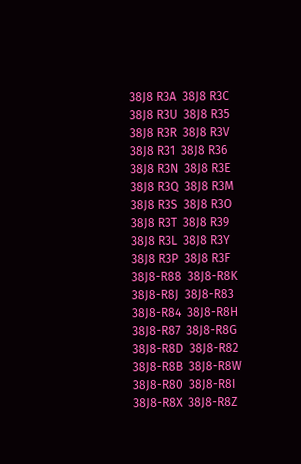38J8 R3A  38J8 R3C  38J8 R3U  38J8 R35  38J8 R3R  38J8 R3V  38J8 R31  38J8 R36  38J8 R3N  38J8 R3E  38J8 R3Q  38J8 R3M  38J8 R3S  38J8 R3O  38J8 R3T  38J8 R39  38J8 R3L  38J8 R3Y  38J8 R3P  38J8 R3F
38J8-R88  38J8-R8K  38J8-R8J  38J8-R83  38J8-R84  38J8-R8H  38J8-R87  38J8-R8G  38J8-R8D  38J8-R82  38J8-R8B  38J8-R8W  38J8-R80  38J8-R8I  38J8-R8X  38J8-R8Z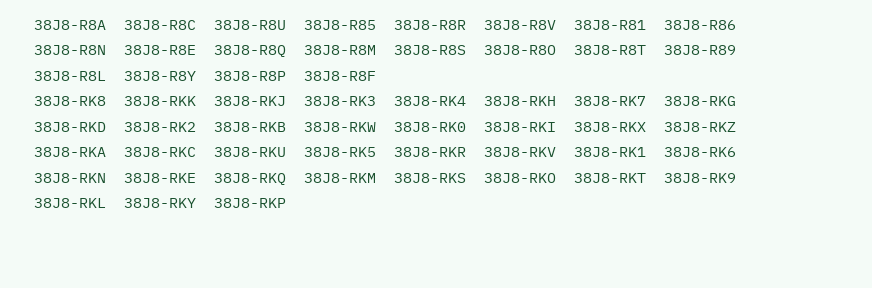38J8-R8A  38J8-R8C  38J8-R8U  38J8-R85  38J8-R8R  38J8-R8V  38J8-R81  38J8-R86  38J8-R8N  38J8-R8E  38J8-R8Q  38J8-R8M  38J8-R8S  38J8-R8O  38J8-R8T  38J8-R89  38J8-R8L  38J8-R8Y  38J8-R8P  38J8-R8F
38J8-RK8  38J8-RKK  38J8-RKJ  38J8-RK3  38J8-RK4  38J8-RKH  38J8-RK7  38J8-RKG  38J8-RKD  38J8-RK2  38J8-RKB  38J8-RKW  38J8-RK0  38J8-RKI  38J8-RKX  38J8-RKZ  38J8-RKA  38J8-RKC  38J8-RKU  38J8-RK5  38J8-RKR  38J8-RKV  38J8-RK1  38J8-RK6  38J8-RKN  38J8-RKE  38J8-RKQ  38J8-RKM  38J8-RKS  38J8-RKO  38J8-RKT  38J8-RK9  38J8-RKL  38J8-RKY  38J8-RKP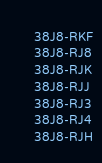38J8-RKF
38J8-RJ8  38J8-RJK  38J8-RJJ  38J8-RJ3  38J8-RJ4  38J8-RJH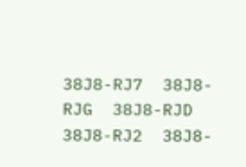38J8-RJ7  38J8-RJG  38J8-RJD  38J8-RJ2  38J8-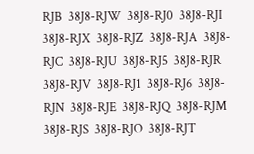RJB  38J8-RJW  38J8-RJ0  38J8-RJI  38J8-RJX  38J8-RJZ  38J8-RJA  38J8-RJC  38J8-RJU  38J8-RJ5  38J8-RJR  38J8-RJV  38J8-RJ1  38J8-RJ6  38J8-RJN  38J8-RJE  38J8-RJQ  38J8-RJM  38J8-RJS  38J8-RJO  38J8-RJT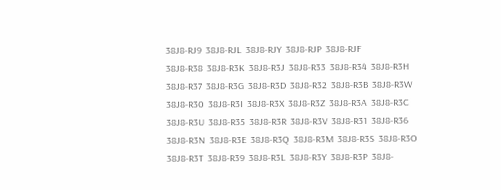38J8-RJ9  38J8-RJL  38J8-RJY  38J8-RJP  38J8-RJF
38J8-R38  38J8-R3K  38J8-R3J  38J8-R33  38J8-R34  38J8-R3H  38J8-R37  38J8-R3G  38J8-R3D  38J8-R32  38J8-R3B  38J8-R3W  38J8-R30  38J8-R3I  38J8-R3X  38J8-R3Z  38J8-R3A  38J8-R3C  38J8-R3U  38J8-R35  38J8-R3R  38J8-R3V  38J8-R31  38J8-R36  38J8-R3N  38J8-R3E  38J8-R3Q  38J8-R3M  38J8-R3S  38J8-R3O  38J8-R3T  38J8-R39  38J8-R3L  38J8-R3Y  38J8-R3P  38J8-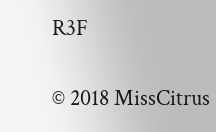R3F

© 2018 MissCitrus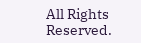All Rights Reserved.